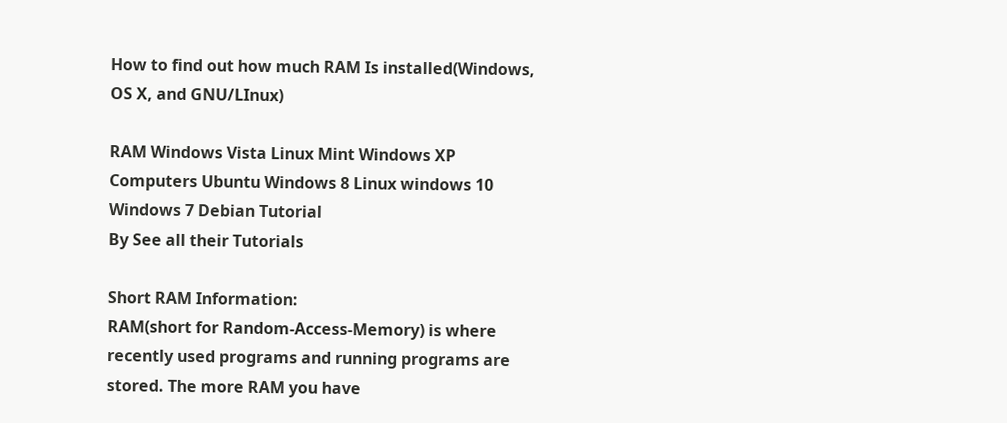How to find out how much RAM Is installed(Windows, OS X, and GNU/LInux)

RAM Windows Vista Linux Mint Windows XP Computers Ubuntu Windows 8 Linux windows 10 Windows 7 Debian Tutorial
By See all their Tutorials

Short RAM Information:
RAM(short for Random-Access-Memory) is where recently used programs and running programs are stored. The more RAM you have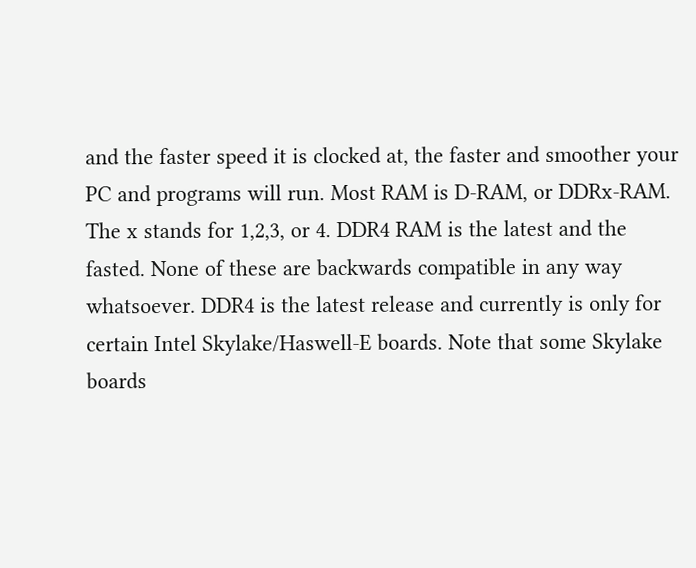and the faster speed it is clocked at, the faster and smoother your PC and programs will run. Most RAM is D-RAM, or DDRx-RAM. The x stands for 1,2,3, or 4. DDR4 RAM is the latest and the fasted. None of these are backwards compatible in any way whatsoever. DDR4 is the latest release and currently is only for certain Intel Skylake/Haswell-E boards. Note that some Skylake boards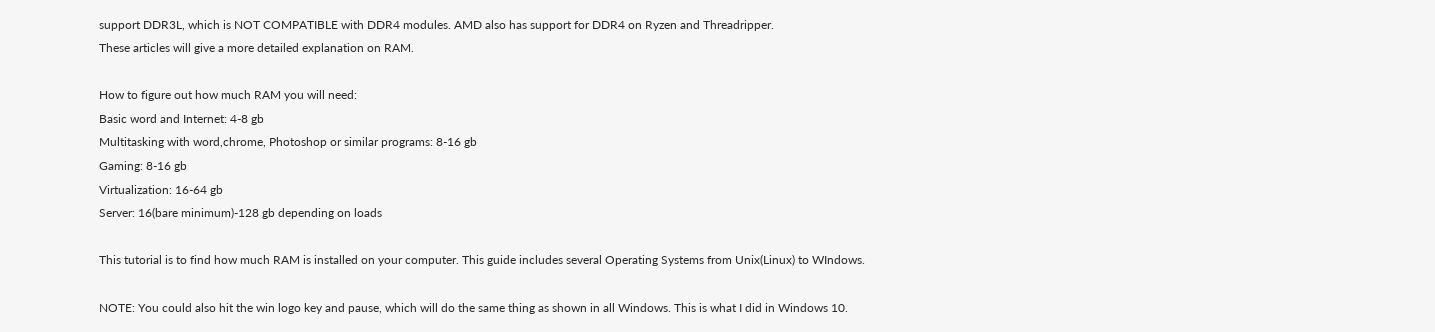support DDR3L, which is NOT COMPATIBLE with DDR4 modules. AMD also has support for DDR4 on Ryzen and Threadripper.
These articles will give a more detailed explanation on RAM.

How to figure out how much RAM you will need:
Basic word and Internet: 4-8 gb
Multitasking with word,chrome, Photoshop or similar programs: 8-16 gb
Gaming: 8-16 gb
Virtualization: 16-64 gb
Server: 16(bare minimum)-128 gb depending on loads

This tutorial is to find how much RAM is installed on your computer. This guide includes several Operating Systems from Unix(Linux) to WIndows.

NOTE: You could also hit the win logo key and pause, which will do the same thing as shown in all Windows. This is what I did in Windows 10.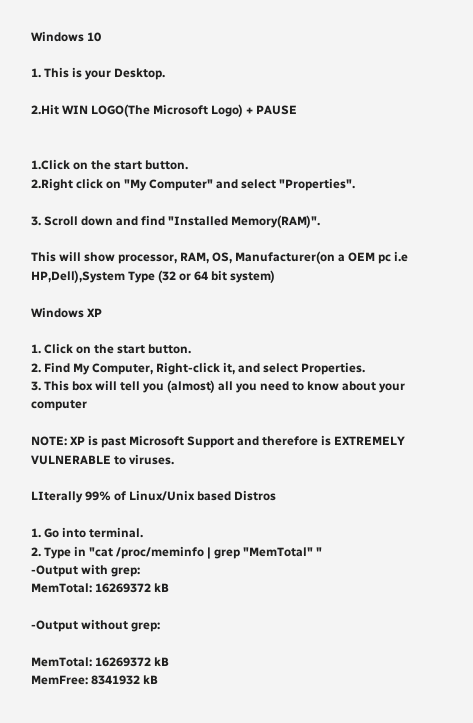Windows 10

1. This is your Desktop.

2.Hit WIN LOGO(The Microsoft Logo) + PAUSE


1.Click on the start button.
2.Right click on "My Computer" and select "Properties".

3. Scroll down and find "Installed Memory(RAM)".

This will show processor, RAM, OS, Manufacturer(on a OEM pc i.e HP,Dell),System Type (32 or 64 bit system)

Windows XP

1. Click on the start button.
2. Find My Computer, Right-click it, and select Properties.
3. This box will tell you (almost) all you need to know about your computer

NOTE: XP is past Microsoft Support and therefore is EXTREMELY VULNERABLE to viruses.

LIterally 99% of Linux/Unix based Distros

1. Go into terminal.
2. Type in "cat /proc/meminfo | grep "MemTotal" "
-Output with grep:
MemTotal: 16269372 kB

-Output without grep:

MemTotal: 16269372 kB
MemFree: 8341932 kB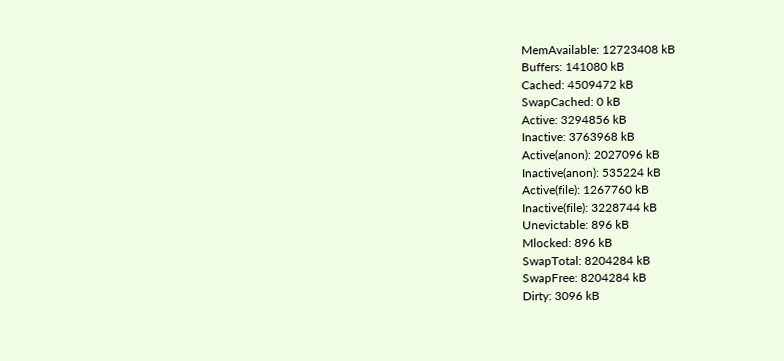MemAvailable: 12723408 kB
Buffers: 141080 kB
Cached: 4509472 kB
SwapCached: 0 kB
Active: 3294856 kB
Inactive: 3763968 kB
Active(anon): 2027096 kB
Inactive(anon): 535224 kB
Active(file): 1267760 kB
Inactive(file): 3228744 kB
Unevictable: 896 kB
Mlocked: 896 kB
SwapTotal: 8204284 kB
SwapFree: 8204284 kB
Dirty: 3096 kB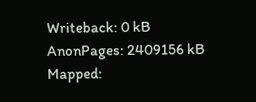Writeback: 0 kB
AnonPages: 2409156 kB
Mapped: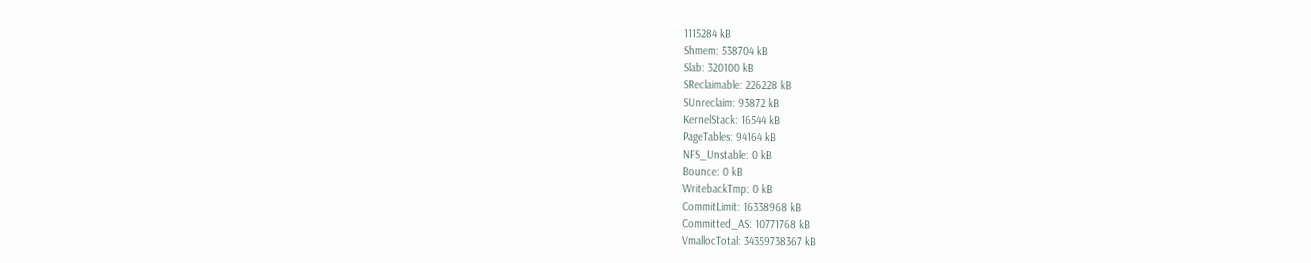1115284 kB
Shmem: 538704 kB
Slab: 320100 kB
SReclaimable: 226228 kB
SUnreclaim: 93872 kB
KernelStack: 16544 kB
PageTables: 94164 kB
NFS_Unstable: 0 kB
Bounce: 0 kB
WritebackTmp: 0 kB
CommitLimit: 16338968 kB
Committed_AS: 10771768 kB
VmallocTotal: 34359738367 kB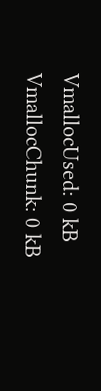VmallocUsed: 0 kB
VmallocChunk: 0 kB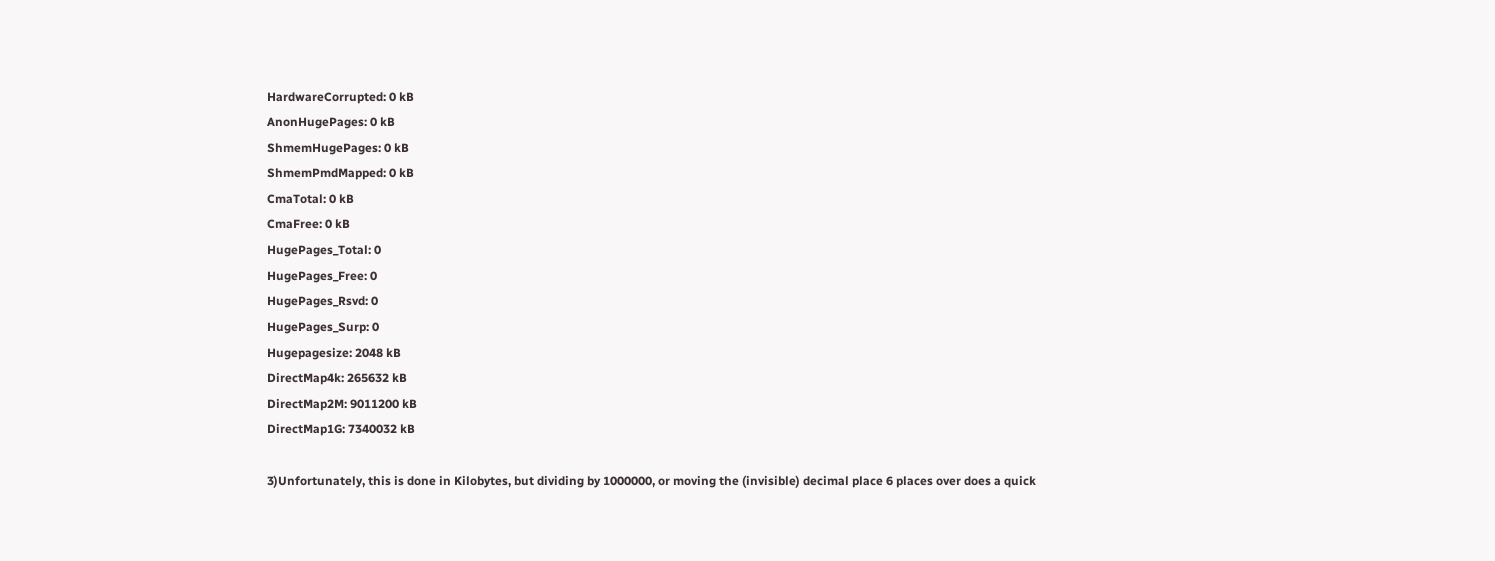HardwareCorrupted: 0 kB
AnonHugePages: 0 kB
ShmemHugePages: 0 kB
ShmemPmdMapped: 0 kB
CmaTotal: 0 kB
CmaFree: 0 kB
HugePages_Total: 0
HugePages_Free: 0
HugePages_Rsvd: 0
HugePages_Surp: 0
Hugepagesize: 2048 kB
DirectMap4k: 265632 kB
DirectMap2M: 9011200 kB
DirectMap1G: 7340032 kB

3)Unfortunately, this is done in Kilobytes, but dividing by 1000000, or moving the (invisible) decimal place 6 places over does a quick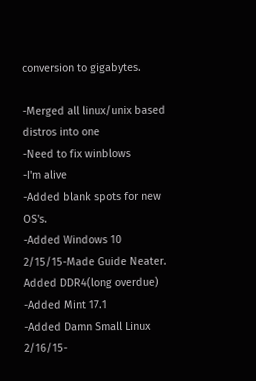conversion to gigabytes.

-Merged all linux/unix based distros into one
-Need to fix winblows
-I'm alive
-Added blank spots for new OS's.
-Added Windows 10
2/15/15-Made Guide Neater. Added DDR4(long overdue)
-Added Mint 17.1
-Added Damn Small Linux
2/16/15-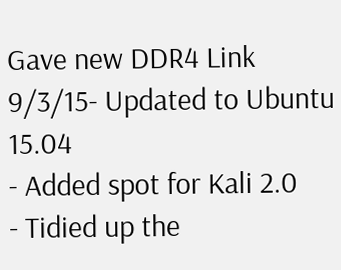Gave new DDR4 Link
9/3/15- Updated to Ubuntu 15.04
- Added spot for Kali 2.0
- Tidied up the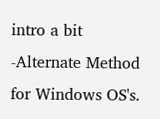intro a bit
-Alternate Method for Windows OS's.